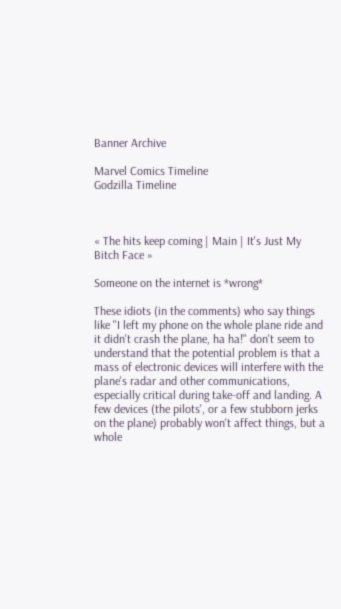Banner Archive

Marvel Comics Timeline
Godzilla Timeline



« The hits keep coming | Main | It's Just My Bitch Face »

Someone on the internet is *wrong*

These idiots (in the comments) who say things like "I left my phone on the whole plane ride and it didn't crash the plane, ha ha!" don't seem to understand that the potential problem is that a mass of electronic devices will interfere with the plane's radar and other communications, especially critical during take-off and landing. A few devices (the pilots', or a few stubborn jerks on the plane) probably won't affect things, but a whole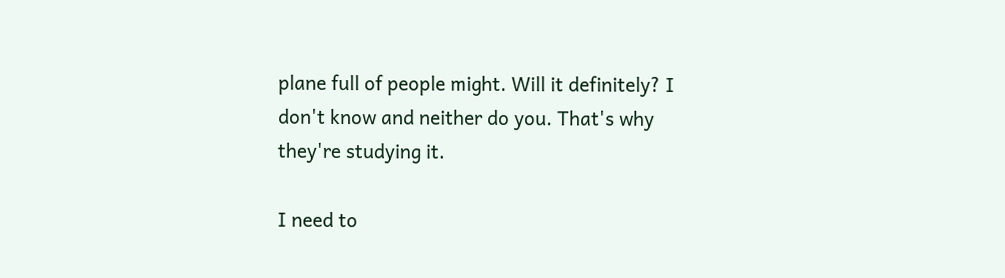plane full of people might. Will it definitely? I don't know and neither do you. That's why they're studying it.

I need to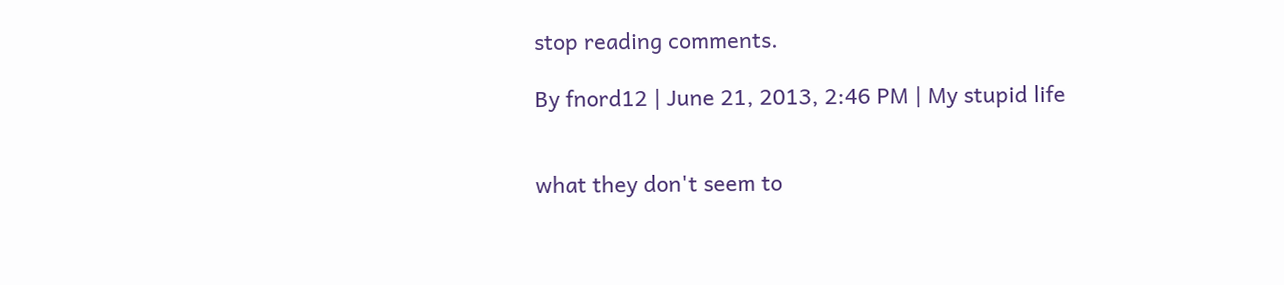stop reading comments.

By fnord12 | June 21, 2013, 2:46 PM | My stupid life


what they don't seem to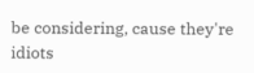be considering, cause they're idiots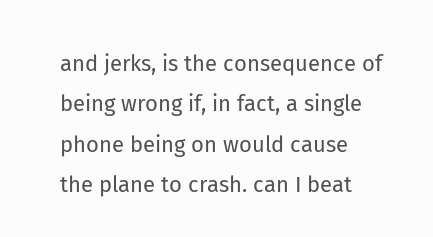and jerks, is the consequence of being wrong if, in fact, a single phone being on would cause the plane to crash. can I beat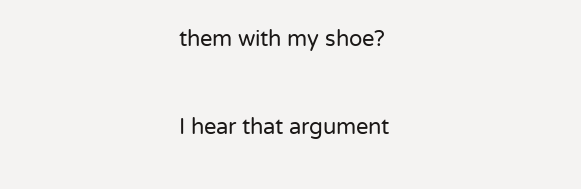them with my shoe?

I hear that argument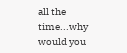all the time...why would you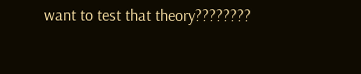want to test that theory????????